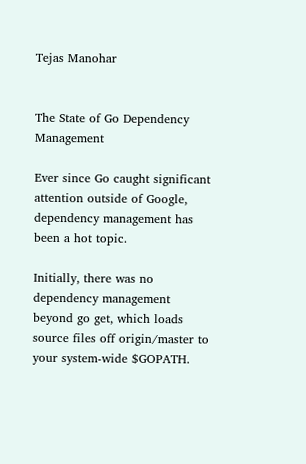Tejas Manohar


The State of Go Dependency Management

Ever since Go caught significant attention outside of Google, dependency management has been a hot topic.

Initially, there was no dependency management beyond go get, which loads source files off origin/master to your system-wide $GOPATH.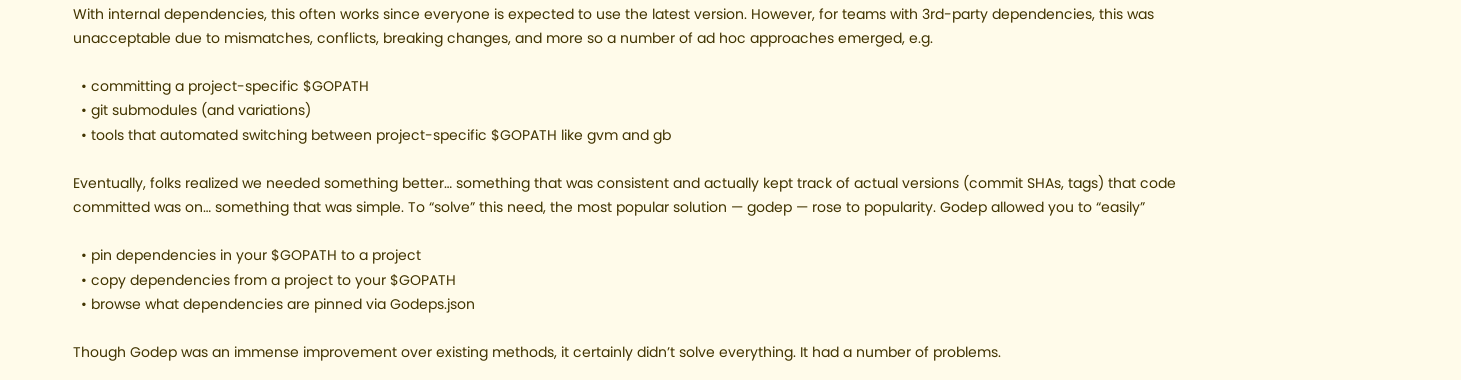With internal dependencies, this often works since everyone is expected to use the latest version. However, for teams with 3rd-party dependencies, this was unacceptable due to mismatches, conflicts, breaking changes, and more so a number of ad hoc approaches emerged, e.g.

  • committing a project-specific $GOPATH
  • git submodules (and variations)
  • tools that automated switching between project-specific $GOPATH like gvm and gb

Eventually, folks realized we needed something better… something that was consistent and actually kept track of actual versions (commit SHAs, tags) that code committed was on… something that was simple. To “solve” this need, the most popular solution — godep — rose to popularity. Godep allowed you to “easily”

  • pin dependencies in your $GOPATH to a project
  • copy dependencies from a project to your $GOPATH
  • browse what dependencies are pinned via Godeps.json

Though Godep was an immense improvement over existing methods, it certainly didn’t solve everything. It had a number of problems.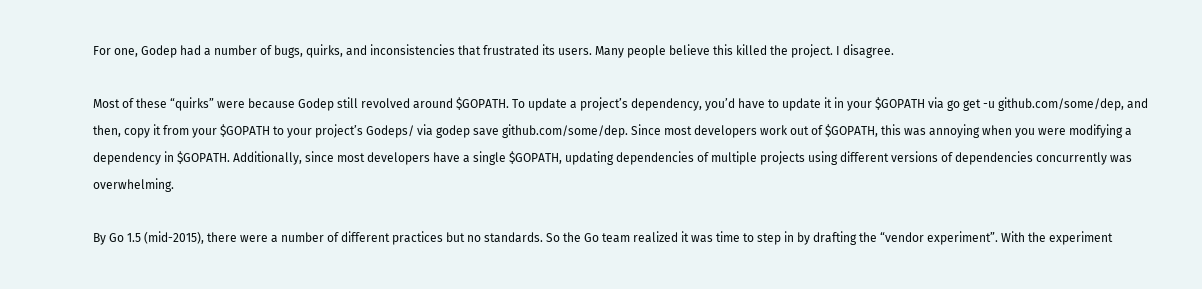For one, Godep had a number of bugs, quirks, and inconsistencies that frustrated its users. Many people believe this killed the project. I disagree.

Most of these “quirks” were because Godep still revolved around $GOPATH. To update a project’s dependency, you’d have to update it in your $GOPATH via go get -u github.com/some/dep, and then, copy it from your $GOPATH to your project’s Godeps/ via godep save github.com/some/dep. Since most developers work out of $GOPATH, this was annoying when you were modifying a dependency in $GOPATH. Additionally, since most developers have a single $GOPATH, updating dependencies of multiple projects using different versions of dependencies concurrently was overwhelming.

By Go 1.5 (mid-2015), there were a number of different practices but no standards. So the Go team realized it was time to step in by drafting the “vendor experiment”. With the experiment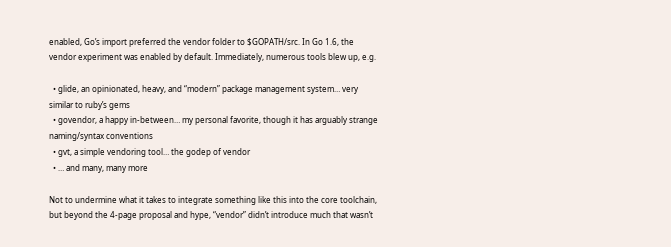enabled, Go’s import preferred the vendor folder to $GOPATH/src. In Go 1.6, the vendor experiment was enabled by default. Immediately, numerous tools blew up, e.g.

  • glide, an opinionated, heavy, and “modern” package management system… very similar to ruby’s gems
  • govendor, a happy in-between… my personal favorite, though it has arguably strange naming/syntax conventions
  • gvt, a simple vendoring tool… the godep of vendor
  • … and many, many more

Not to undermine what it takes to integrate something like this into the core toolchain, but beyond the 4-page proposal and hype, “vendor” didn’t introduce much that wasn’t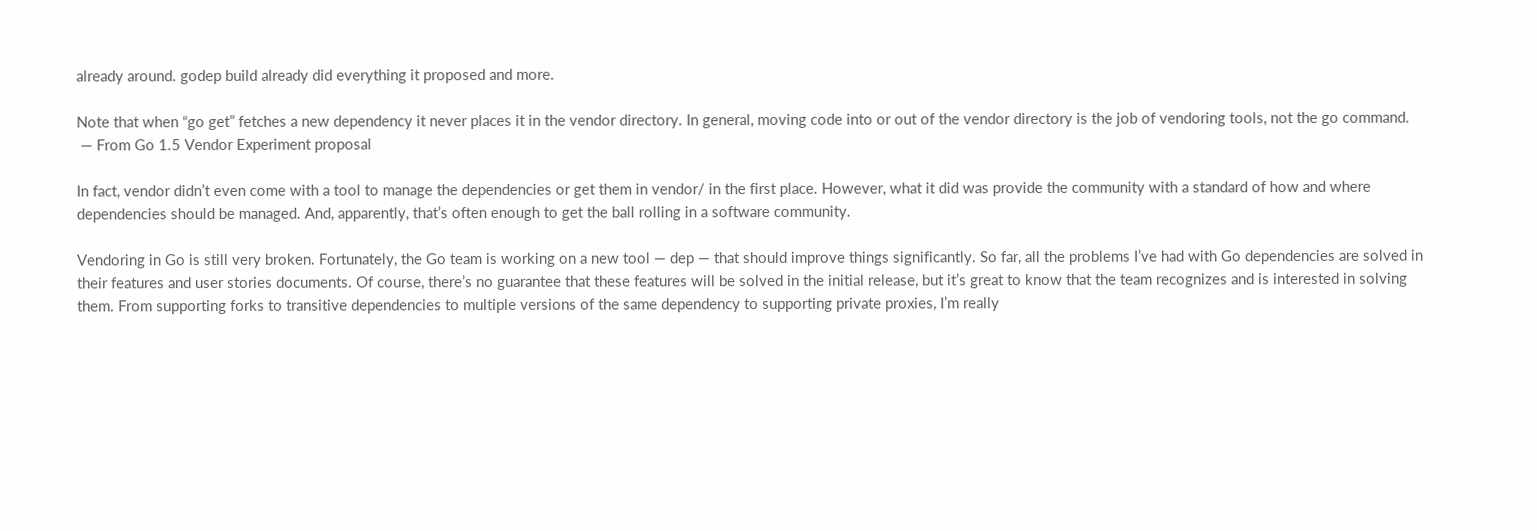already around. godep build already did everything it proposed and more.

Note that when “go get” fetches a new dependency it never places it in the vendor directory. In general, moving code into or out of the vendor directory is the job of vendoring tools, not the go command.
 — From Go 1.5 Vendor Experiment proposal

In fact, vendor didn’t even come with a tool to manage the dependencies or get them in vendor/ in the first place. However, what it did was provide the community with a standard of how and where dependencies should be managed. And, apparently, that’s often enough to get the ball rolling in a software community.

Vendoring in Go is still very broken. Fortunately, the Go team is working on a new tool — dep — that should improve things significantly. So far, all the problems I’ve had with Go dependencies are solved in their features and user stories documents. Of course, there’s no guarantee that these features will be solved in the initial release, but it’s great to know that the team recognizes and is interested in solving them. From supporting forks to transitive dependencies to multiple versions of the same dependency to supporting private proxies, I’m really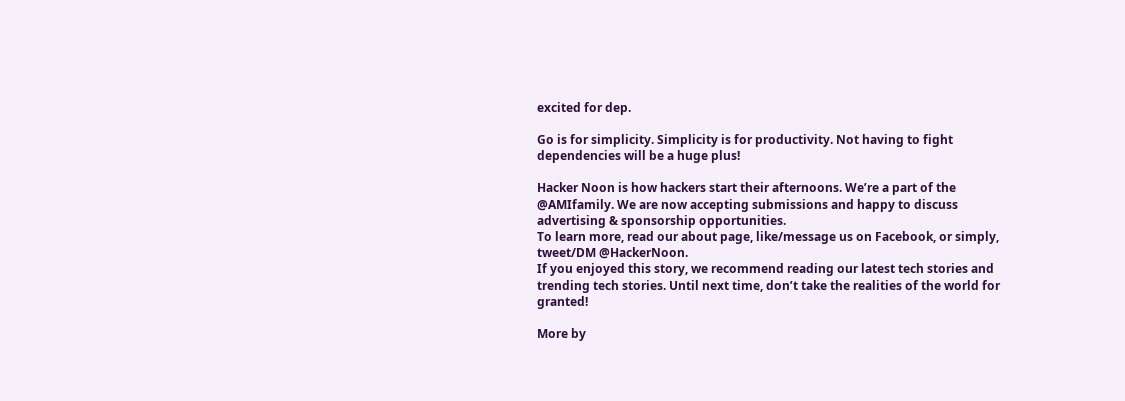excited for dep.

Go is for simplicity. Simplicity is for productivity. Not having to fight dependencies will be a huge plus!

Hacker Noon is how hackers start their afternoons. We’re a part of the @AMIfamily. We are now accepting submissions and happy to discuss advertising & sponsorship opportunities.
To learn more, read our about page, like/message us on Facebook, or simply, tweet/DM @HackerNoon.
If you enjoyed this story, we recommend reading our latest tech stories and trending tech stories. Until next time, don’t take the realities of the world for granted!

More by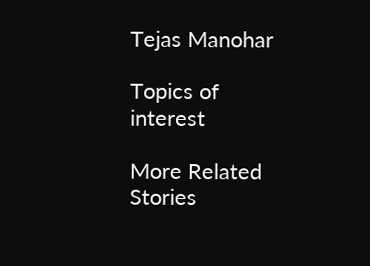Tejas Manohar

Topics of interest

More Related Stories